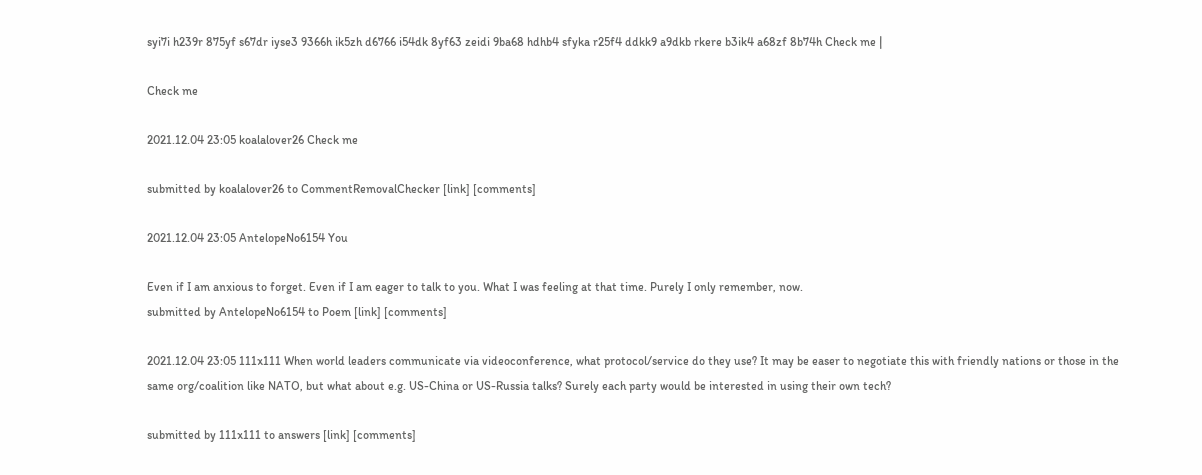syi7i h239r 875yf s67dr iyse3 9366h ik5zh d6766 i54dk 8yf63 zeidi 9ba68 hdhb4 sfyka r25f4 ddkk9 a9dkb rkere b3ik4 a68zf 8b74h Check me |

Check me

2021.12.04 23:05 koalalover26 Check me

submitted by koalalover26 to CommentRemovalChecker [link] [comments]

2021.12.04 23:05 AntelopeNo6154 You

Even if I am anxious to forget. Even if I am eager to talk to you. What I was feeling at that time. Purely I only remember, now.
submitted by AntelopeNo6154 to Poem [link] [comments]

2021.12.04 23:05 111x111 When world leaders communicate via videoconference, what protocol/service do they use? It may be easer to negotiate this with friendly nations or those in the same org/coalition like NATO, but what about e.g. US-China or US-Russia talks? Surely each party would be interested in using their own tech?

submitted by 111x111 to answers [link] [comments]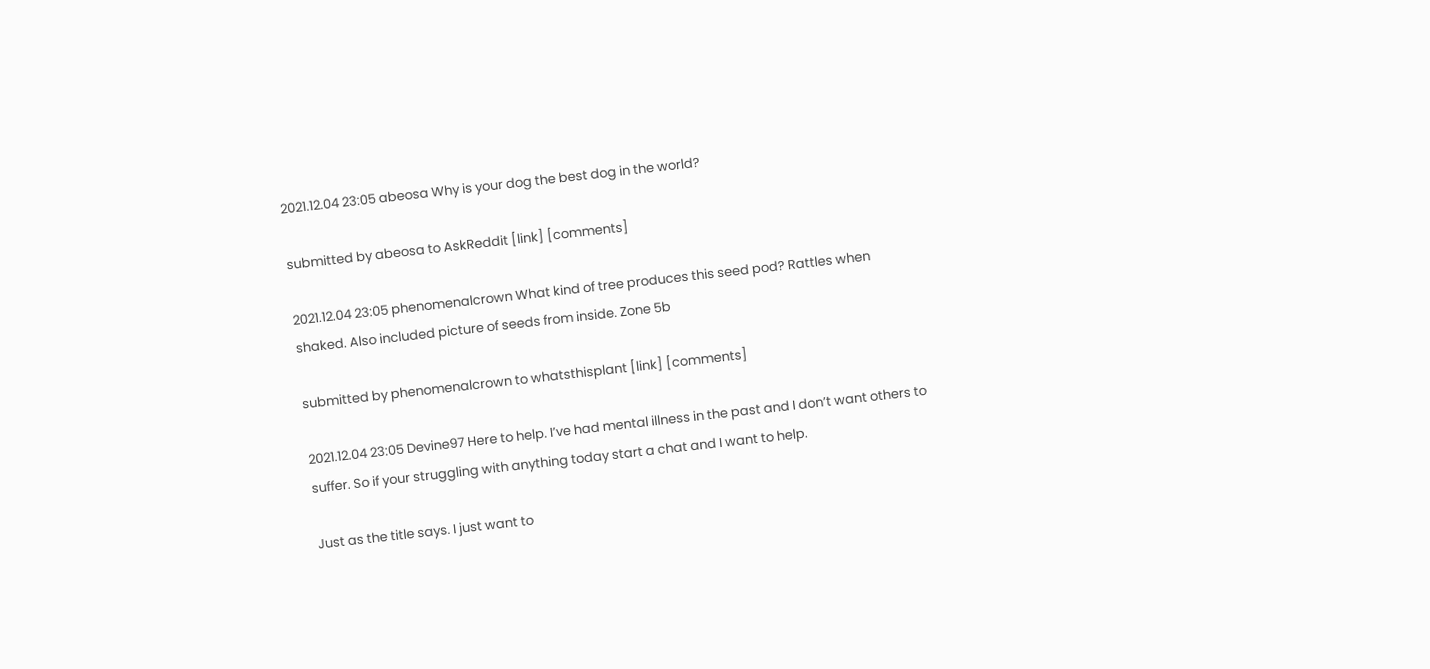2021.12.04 23:05 abeosa Why is your dog the best dog in the world?

submitted by abeosa to AskReddit [link] [comments]

2021.12.04 23:05 phenomenalcrown What kind of tree produces this seed pod? Rattles when shaked. Also included picture of seeds from inside. Zone 5b

submitted by phenomenalcrown to whatsthisplant [link] [comments]

2021.12.04 23:05 Devine97 Here to help. I’ve had mental illness in the past and I don’t want others to suffer. So if your struggling with anything today start a chat and I want to help.

Just as the title says. I just want to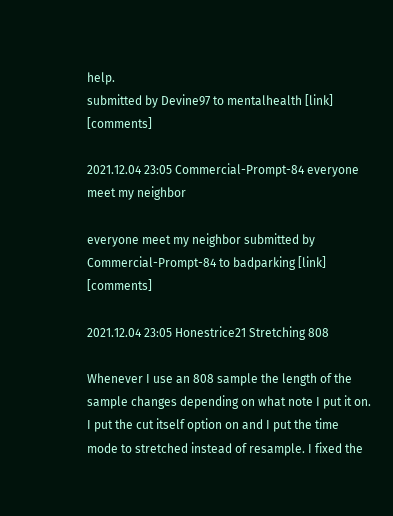help.
submitted by Devine97 to mentalhealth [link] [comments]

2021.12.04 23:05 Commercial-Prompt-84 everyone meet my neighbor

everyone meet my neighbor submitted by Commercial-Prompt-84 to badparking [link] [comments]

2021.12.04 23:05 Honestrice21 Stretching 808

Whenever I use an 808 sample the length of the sample changes depending on what note I put it on. I put the cut itself option on and I put the time mode to stretched instead of resample. I fixed the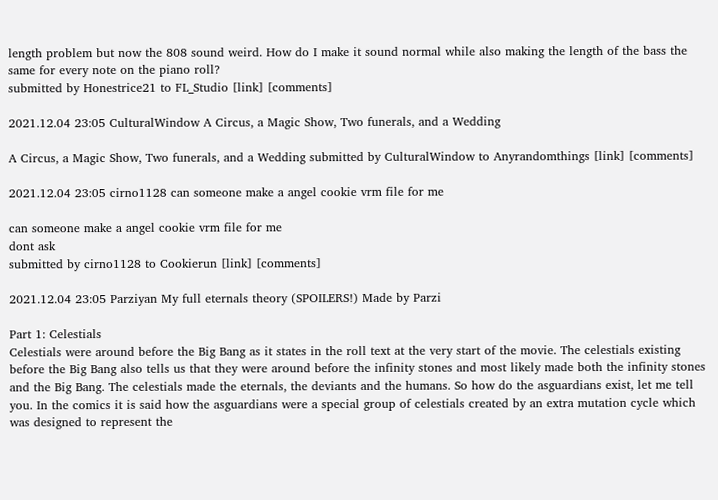length problem but now the 808 sound weird. How do I make it sound normal while also making the length of the bass the same for every note on the piano roll?
submitted by Honestrice21 to FL_Studio [link] [comments]

2021.12.04 23:05 CulturalWindow A Circus, a Magic Show, Two funerals, and a Wedding

A Circus, a Magic Show, Two funerals, and a Wedding submitted by CulturalWindow to Anyrandomthings [link] [comments]

2021.12.04 23:05 cirno1128 can someone make a angel cookie vrm file for me

can someone make a angel cookie vrm file for me
dont ask
submitted by cirno1128 to Cookierun [link] [comments]

2021.12.04 23:05 Parziyan My full eternals theory (SPOILERS!) Made by Parzi

Part 1: Celestials
Celestials were around before the Big Bang as it states in the roll text at the very start of the movie. The celestials existing before the Big Bang also tells us that they were around before the infinity stones and most likely made both the infinity stones and the Big Bang. The celestials made the eternals, the deviants and the humans. So how do the asguardians exist, let me tell you. In the comics it is said how the asguardians were a special group of celestials created by an extra mutation cycle which was designed to represent the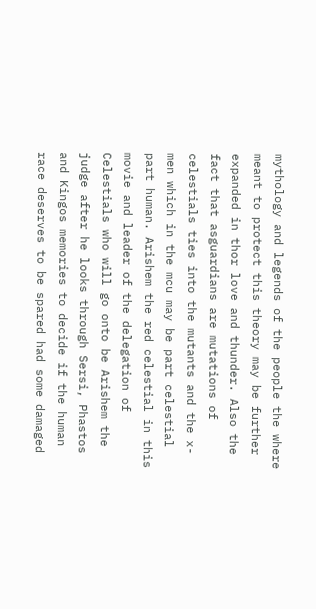mythology and legends of the people the where meant to protect this theory may be further expanded in thor love and thunder. Also the fact that asguardians are mutations of celestials ties into the mutants and the x-men which in the mcu may be part celestial part human. Arishem the red celestial in this movie and leader of the delegation of Celestials who will go onto be Arishem the judge after he looks through Sersi, Phastos and Kingos memories to decide if the human race deserves to be spared had some damaged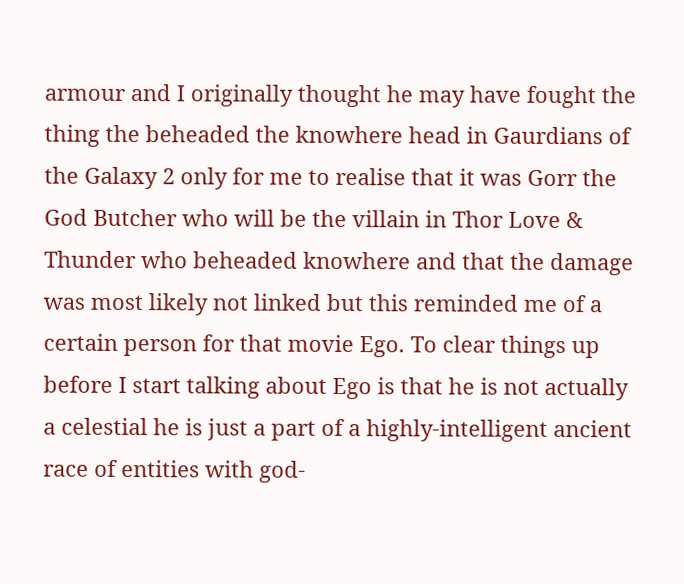armour and I originally thought he may have fought the thing the beheaded the knowhere head in Gaurdians of the Galaxy 2 only for me to realise that it was Gorr the God Butcher who will be the villain in Thor Love & Thunder who beheaded knowhere and that the damage was most likely not linked but this reminded me of a certain person for that movie Ego. To clear things up before I start talking about Ego is that he is not actually a celestial he is just a part of a highly-intelligent ancient race of entities with god-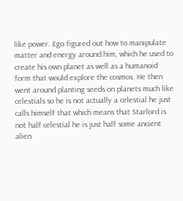like power. Ego figured out how to manipulate matter and energy around him, which he used to create his own planet as well as a humanoid form that would explore the cosmos. He then went around planting seeds on planets much like celestials so he is not actually a celestial he just calls himself that which means that Starlord is not half celestial he is just half some ancient alien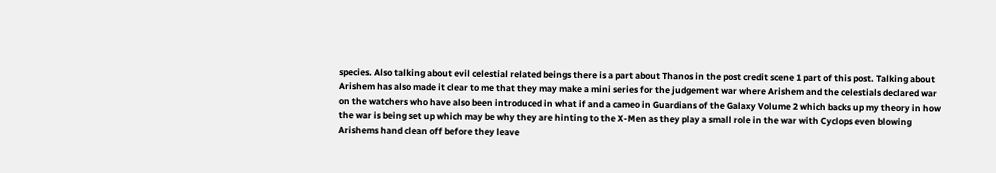species. Also talking about evil celestial related beings there is a part about Thanos in the post credit scene 1 part of this post. Talking about Arishem has also made it clear to me that they may make a mini series for the judgement war where Arishem and the celestials declared war on the watchers who have also been introduced in what if and a cameo in Guardians of the Galaxy Volume 2 which backs up my theory in how the war is being set up which may be why they are hinting to the X-Men as they play a small role in the war with Cyclops even blowing Arishems hand clean off before they leave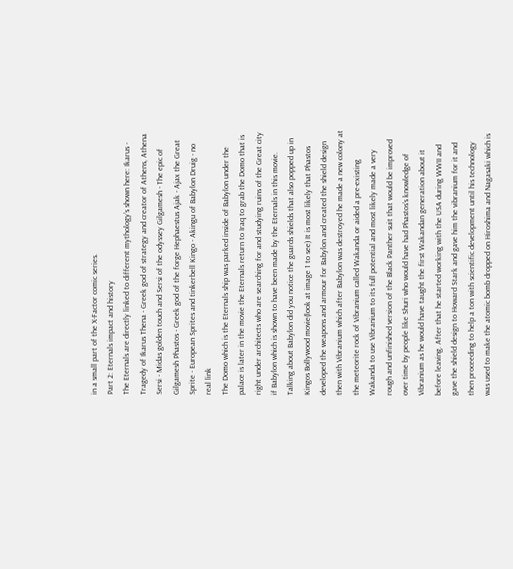in a small part of the X-Factor comic series.
Part 2: Eternals impact and history
The Eternals are directly linked to different mythology’s shown here: Ikarus - Tragedy of Ikarus Thena - Greek god of strategy and creator of Athens, Athena Sersi - Midas golden touch and Sersi of the odyssey Gilgamesh - The epic of Gilgamesh Phastos - Greek god of the forge Hephaestus Ajak - Ajax the Great Sprite - European Sprites and tinkerbell Kingo - Akingu of Babylon Druig - no real link
The Domo which is the Eternals ship was parked inside of Babylon under the palace is later in the movie the Eternals return to Iraq to grab the Domo that is right under architects who are searching for and studying ruins of the Great city if Babylon which is shown to have been made by the Eternals in this movie. Talking about Babylon did you notice the guards shields that also popped up in Kingos Bollywood movie(look at image 1 to see) It is most likely that Phastos developed the weapons and armour for Babylon and created the shield design then with Vibranium which after Babylon was destroyed he made a new colony at the meteorite rock of Vibranium called Wakanda or aided a pre-existing Wakanda to use Vibranium to its full potential and most likely made a very rough and unfinished version of the Black Panther suit that would be improved over time by people like Shuri who would have had Phastos’s knowledge of Vibranium as he would have taught the first Wakandan generation about it before leaving. After that he started working with the USA during WWII and gave the shield design to Howard Stark and gave him the vibranium for it and then proceeding to help a ton with scientific development until his technology was used to make the atomic bomb dropped on Hiroshima and Nagasaki which is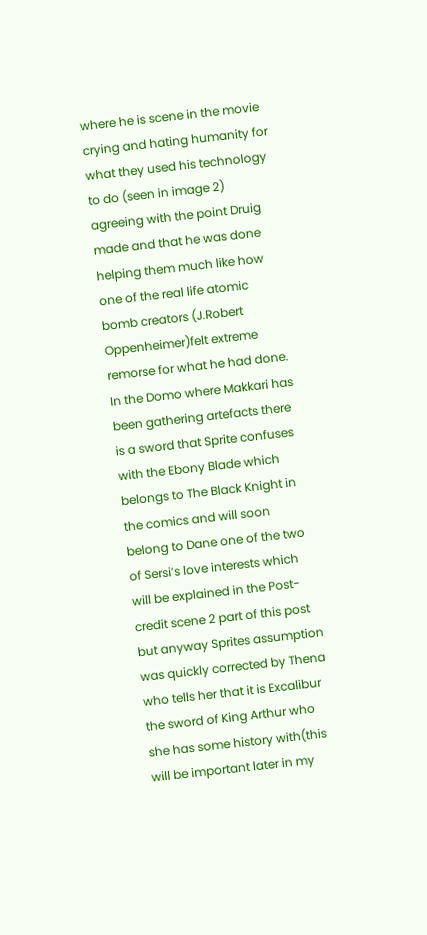where he is scene in the movie crying and hating humanity for what they used his technology to do (seen in image 2) agreeing with the point Druig made and that he was done helping them much like how one of the real life atomic bomb creators (J.Robert Oppenheimer)felt extreme remorse for what he had done. In the Domo where Makkari has been gathering artefacts there is a sword that Sprite confuses with the Ebony Blade which belongs to The Black Knight in the comics and will soon belong to Dane one of the two of Sersi’s love interests which will be explained in the Post-credit scene 2 part of this post but anyway Sprites assumption was quickly corrected by Thena who tells her that it is Excalibur the sword of King Arthur who she has some history with(this will be important later in my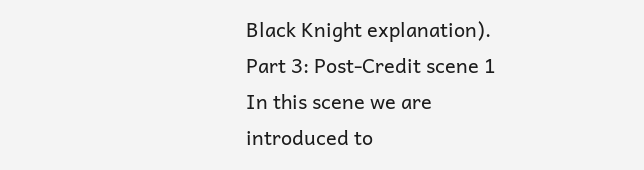Black Knight explanation).
Part 3: Post-Credit scene 1
In this scene we are introduced to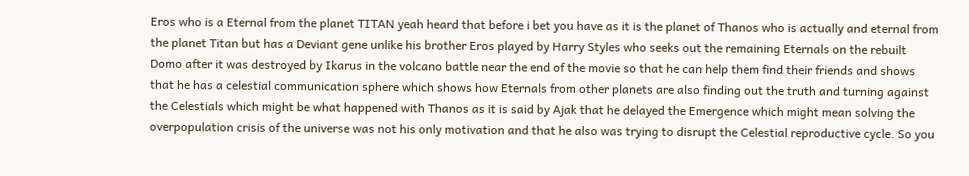Eros who is a Eternal from the planet TITAN yeah heard that before i bet you have as it is the planet of Thanos who is actually and eternal from the planet Titan but has a Deviant gene unlike his brother Eros played by Harry Styles who seeks out the remaining Eternals on the rebuilt Domo after it was destroyed by Ikarus in the volcano battle near the end of the movie so that he can help them find their friends and shows that he has a celestial communication sphere which shows how Eternals from other planets are also finding out the truth and turning against the Celestials which might be what happened with Thanos as it is said by Ajak that he delayed the Emergence which might mean solving the overpopulation crisis of the universe was not his only motivation and that he also was trying to disrupt the Celestial reproductive cycle. So you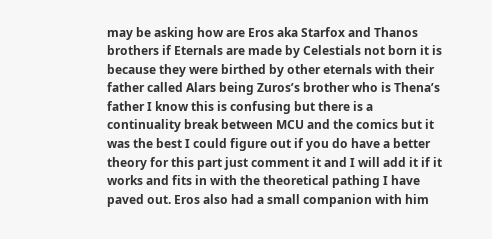may be asking how are Eros aka Starfox and Thanos brothers if Eternals are made by Celestials not born it is because they were birthed by other eternals with their father called Alars being Zuros’s brother who is Thena’s father I know this is confusing but there is a continuality break between MCU and the comics but it was the best I could figure out if you do have a better theory for this part just comment it and I will add it if it works and fits in with the theoretical pathing I have paved out. Eros also had a small companion with him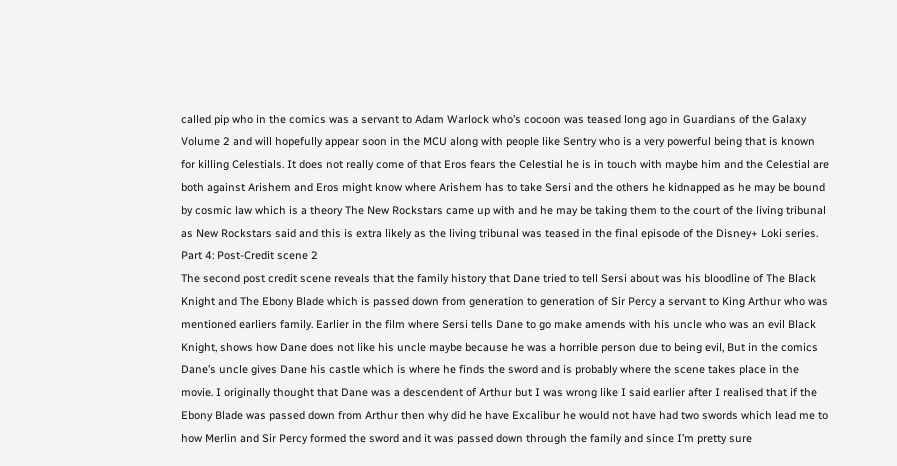called pip who in the comics was a servant to Adam Warlock who’s cocoon was teased long ago in Guardians of the Galaxy Volume 2 and will hopefully appear soon in the MCU along with people like Sentry who is a very powerful being that is known for killing Celestials. It does not really come of that Eros fears the Celestial he is in touch with maybe him and the Celestial are both against Arishem and Eros might know where Arishem has to take Sersi and the others he kidnapped as he may be bound by cosmic law which is a theory The New Rockstars came up with and he may be taking them to the court of the living tribunal as New Rockstars said and this is extra likely as the living tribunal was teased in the final episode of the Disney+ Loki series.
Part 4: Post-Credit scene 2
The second post credit scene reveals that the family history that Dane tried to tell Sersi about was his bloodline of The Black Knight and The Ebony Blade which is passed down from generation to generation of Sir Percy a servant to King Arthur who was mentioned earliers family. Earlier in the film where Sersi tells Dane to go make amends with his uncle who was an evil Black Knight, shows how Dane does not like his uncle maybe because he was a horrible person due to being evil, But in the comics Dane’s uncle gives Dane his castle which is where he finds the sword and is probably where the scene takes place in the movie. I originally thought that Dane was a descendent of Arthur but I was wrong like I said earlier after I realised that if the Ebony Blade was passed down from Arthur then why did he have Excalibur he would not have had two swords which lead me to how Merlin and Sir Percy formed the sword and it was passed down through the family and since I’m pretty sure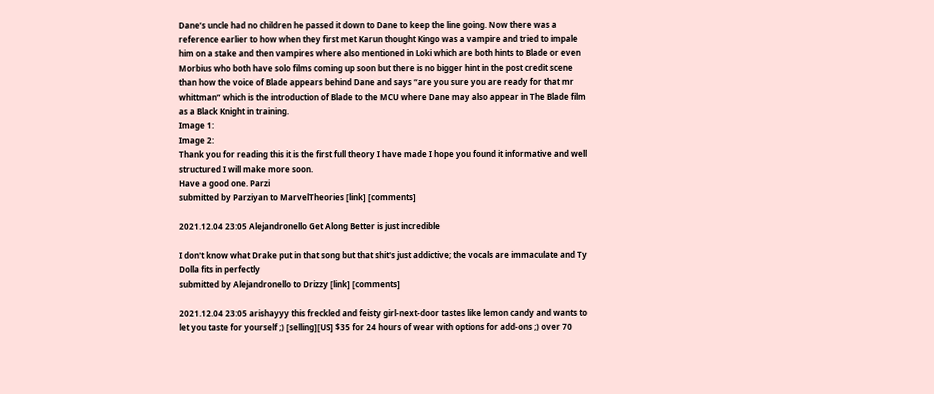Dane’s uncle had no children he passed it down to Dane to keep the line going. Now there was a reference earlier to how when they first met Karun thought Kingo was a vampire and tried to impale him on a stake and then vampires where also mentioned in Loki which are both hints to Blade or even Morbius who both have solo films coming up soon but there is no bigger hint in the post credit scene than how the voice of Blade appears behind Dane and says “are you sure you are ready for that mr whittman” which is the introduction of Blade to the MCU where Dane may also appear in The Blade film as a Black Knight in training.
Image 1:
Image 2:
Thank you for reading this it is the first full theory I have made I hope you found it informative and well structured I will make more soon.
Have a good one. Parzi
submitted by Parziyan to MarvelTheories [link] [comments]

2021.12.04 23:05 Alejandronello Get Along Better is just incredible

I don't know what Drake put in that song but that shit's just addictive; the vocals are immaculate and Ty Dolla fits in perfectly
submitted by Alejandronello to Drizzy [link] [comments]

2021.12.04 23:05 arishayyy this freckled and feisty girl-next-door tastes like lemon candy and wants to let you taste for yourself ;) [selling][US] $35 for 24 hours of wear with options for add-ons ;) over 70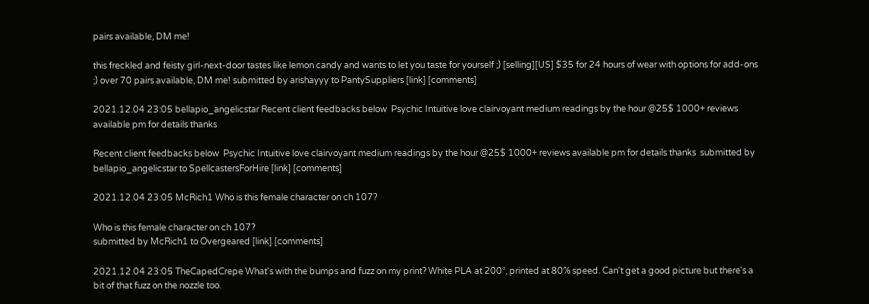pairs available, DM me!

this freckled and feisty girl-next-door tastes like lemon candy and wants to let you taste for yourself ;) [selling][US] $35 for 24 hours of wear with options for add-ons ;) over 70 pairs available, DM me! submitted by arishayyy to PantySuppliers [link] [comments]

2021.12.04 23:05 bellapio_angelicstar Recent client feedbacks below  Psychic Intuitive love clairvoyant medium readings by the hour @25$ 1000+ reviews available pm for details thanks

Recent client feedbacks below  Psychic Intuitive love clairvoyant medium readings by the hour @25$ 1000+ reviews available pm for details thanks  submitted by bellapio_angelicstar to SpellcastersForHire [link] [comments]

2021.12.04 23:05 McRich1 Who is this female character on ch 107?

Who is this female character on ch 107?
submitted by McRich1 to Overgeared [link] [comments]

2021.12.04 23:05 TheCapedCrepe What's with the bumps and fuzz on my print? White PLA at 200°, printed at 80% speed. Can't get a good picture but there's a bit of that fuzz on the nozzle too.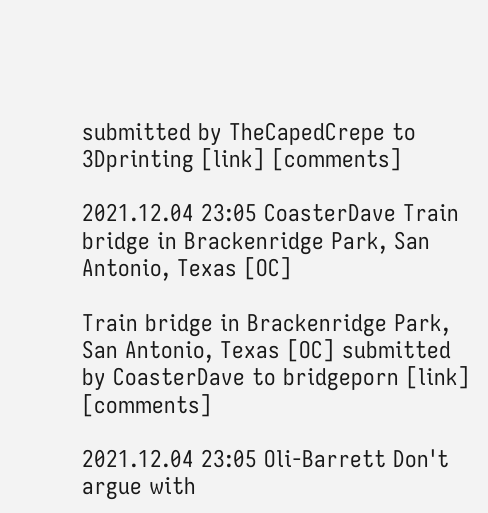submitted by TheCapedCrepe to 3Dprinting [link] [comments]

2021.12.04 23:05 CoasterDave Train bridge in Brackenridge Park, San Antonio, Texas [OC]

Train bridge in Brackenridge Park, San Antonio, Texas [OC] submitted by CoasterDave to bridgeporn [link] [comments]

2021.12.04 23:05 Oli-Barrett Don't argue with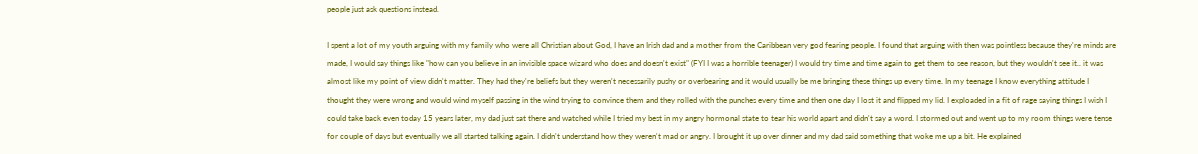people just ask questions instead.

I spent a lot of my youth arguing with my family who were all Christian about God, I have an Irish dad and a mother from the Caribbean very god fearing people. I found that arguing with then was pointless because they're minds are made, I would say things like "how can you believe in an invisible space wizard who does and doesn't exist" (FYI I was a horrible teenager) I would try time and time again to get them to see reason, but they wouldn't see it.. it was almost like my point of view didn't matter. They had they're beliefs but they weren't necessarily pushy or overbearing and it would usually be me bringing these things up every time. In my teenage I know everything attitude I thought they were wrong and would wind myself passing in the wind trying to convince them and they rolled with the punches every time and then one day I lost it and flipped my lid. I exploaded in a fit of rage saying things I wish I could take back even today 15 years later, my dad just sat there and watched while I tried my best in my angry hormonal state to tear his world apart and didn't say a word. I stormed out and went up to my room things were tense for couple of days but eventually we all started talking again. I didn't understand how they weren't mad or angry. I brought it up over dinner and my dad said something that woke me up a bit. He explained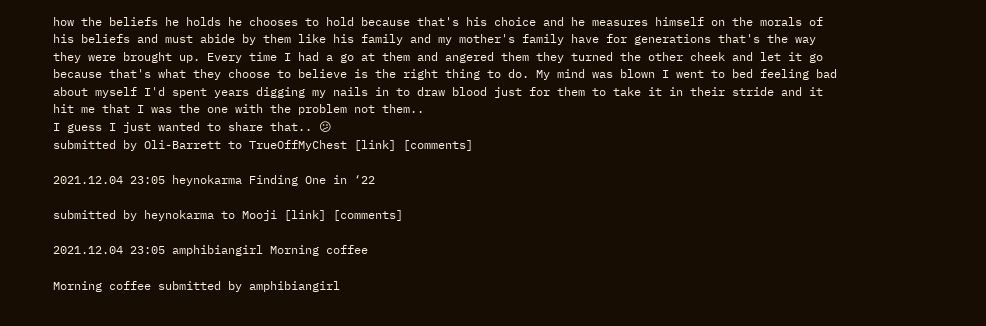how the beliefs he holds he chooses to hold because that's his choice and he measures himself on the morals of his beliefs and must abide by them like his family and my mother's family have for generations that's the way they were brought up. Every time I had a go at them and angered them they turned the other cheek and let it go because that's what they choose to believe is the right thing to do. My mind was blown I went to bed feeling bad about myself I'd spent years digging my nails in to draw blood just for them to take it in their stride and it hit me that I was the one with the problem not them..
I guess I just wanted to share that.. 😕
submitted by Oli-Barrett to TrueOffMyChest [link] [comments]

2021.12.04 23:05 heynokarma Finding One in ‘22

submitted by heynokarma to Mooji [link] [comments]

2021.12.04 23:05 amphibiangirl Morning coffee

Morning coffee submitted by amphibiangirl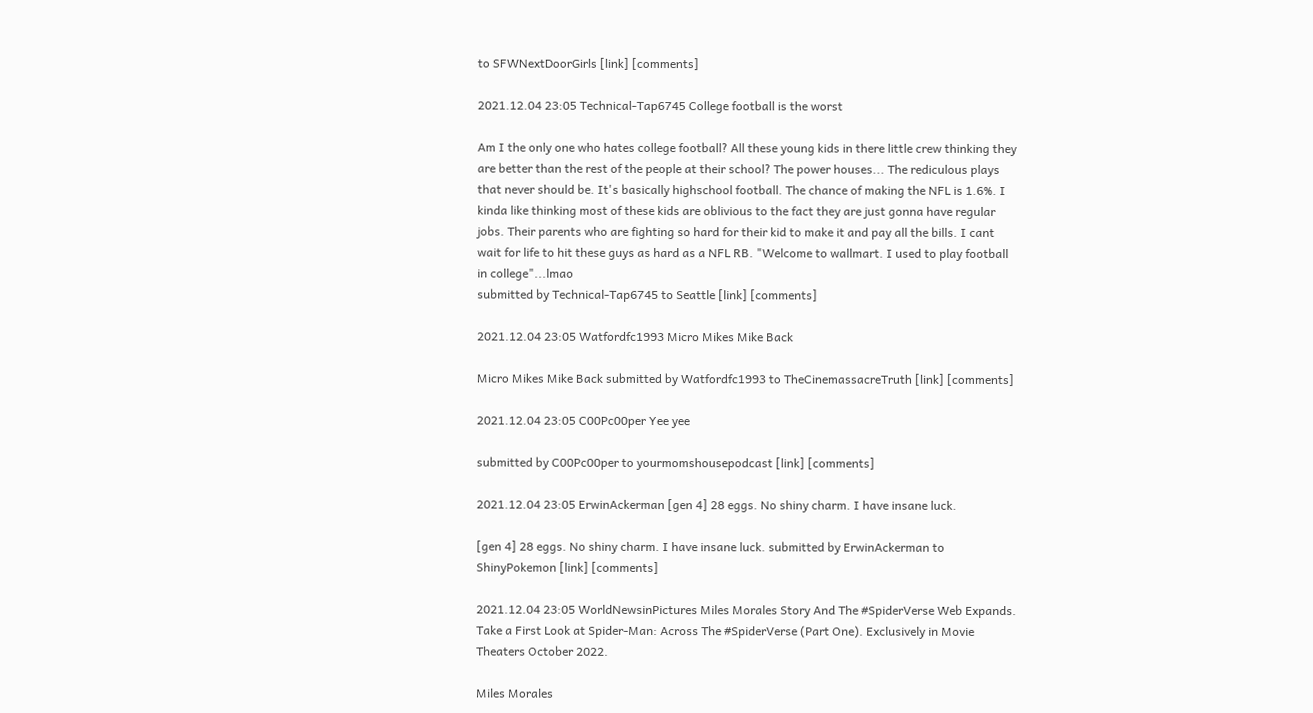to SFWNextDoorGirls [link] [comments]

2021.12.04 23:05 Technical-Tap6745 College football is the worst

Am I the only one who hates college football? All these young kids in there little crew thinking they are better than the rest of the people at their school? The power houses... The rediculous plays that never should be. It's basically highschool football. The chance of making the NFL is 1.6%. I kinda like thinking most of these kids are oblivious to the fact they are just gonna have regular jobs. Their parents who are fighting so hard for their kid to make it and pay all the bills. I cant wait for life to hit these guys as hard as a NFL RB. "Welcome to wallmart. I used to play football in college"...lmao
submitted by Technical-Tap6745 to Seattle [link] [comments]

2021.12.04 23:05 Watfordfc1993 Micro Mikes Mike Back

Micro Mikes Mike Back submitted by Watfordfc1993 to TheCinemassacreTruth [link] [comments]

2021.12.04 23:05 C00Pc00per Yee yee

submitted by C00Pc00per to yourmomshousepodcast [link] [comments]

2021.12.04 23:05 ErwinAckerman [gen 4] 28 eggs. No shiny charm. I have insane luck.

[gen 4] 28 eggs. No shiny charm. I have insane luck. submitted by ErwinAckerman to ShinyPokemon [link] [comments]

2021.12.04 23:05 WorldNewsinPictures Miles Morales Story And The #SpiderVerse Web Expands. Take a First Look at Spider-Man: Across The #SpiderVerse (Part One). Exclusively in Movie Theaters October 2022.

Miles Morales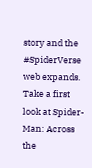story and the #SpiderVerse web expands. Take a first look at Spider-Man: Across the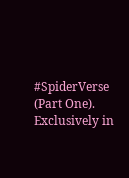#SpiderVerse (Part One). Exclusively in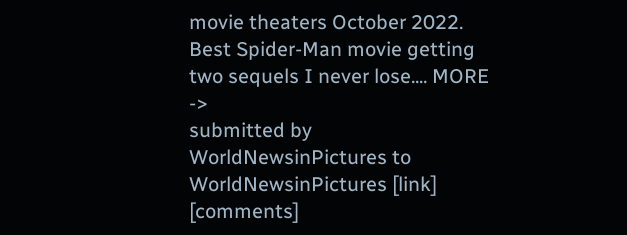movie theaters October 2022. Best Spider-Man movie getting two sequels I never lose.... MORE ->
submitted by WorldNewsinPictures to WorldNewsinPictures [link] [comments]